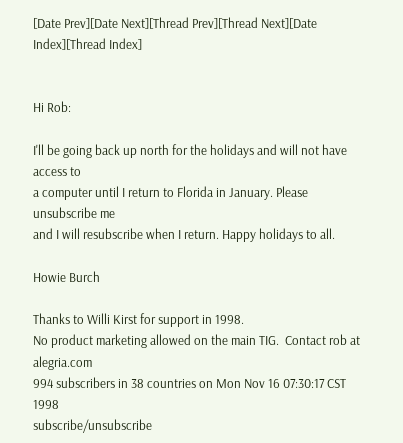[Date Prev][Date Next][Thread Prev][Thread Next][Date Index][Thread Index]


Hi Rob:

I'll be going back up north for the holidays and will not have access to
a computer until I return to Florida in January. Please unsubscribe me
and I will resubscribe when I return. Happy holidays to all.

Howie Burch

Thanks to Willi Kirst for support in 1998.
No product marketing allowed on the main TIG.  Contact rob at alegria.com
994 subscribers in 38 countries on Mon Nov 16 07:30:17 CST 1998
subscribe/unsubscribe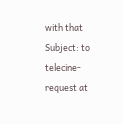with that Subject: to telecine-request at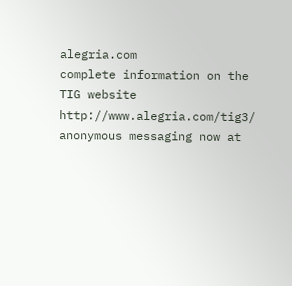alegria.com
complete information on the TIG website http://www.alegria.com/tig3/
anonymous messaging now at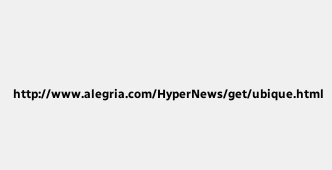http://www.alegria.com/HyperNews/get/ubique.html